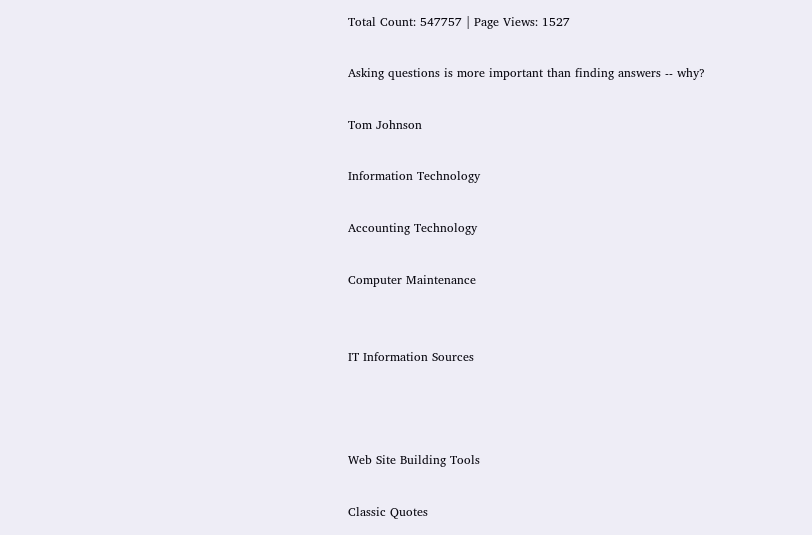Total Count: 547757 | Page Views: 1527

Asking questions is more important than finding answers -- why?

Tom Johnson

Information Technology

Accounting Technology

Computer Maintenance


IT Information Sources



Web Site Building Tools

Classic Quotes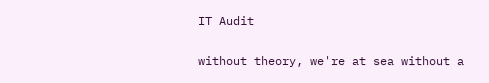IT Audit

without theory, we're at sea without a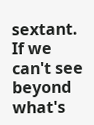sextant. If we can't see beyond what's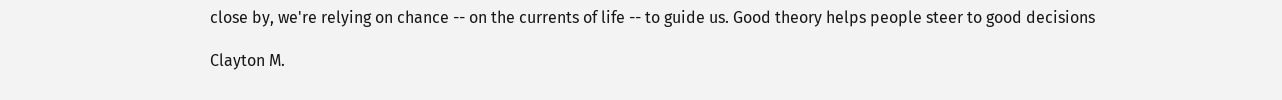close by, we're relying on chance -- on the currents of life -- to guide us. Good theory helps people steer to good decisions

Clayton M.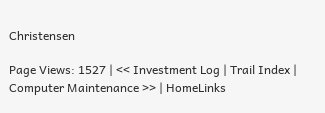Christensen

Page Views: 1527 | << Investment Log | Trail Index | Computer Maintenance >> | HomeLinks